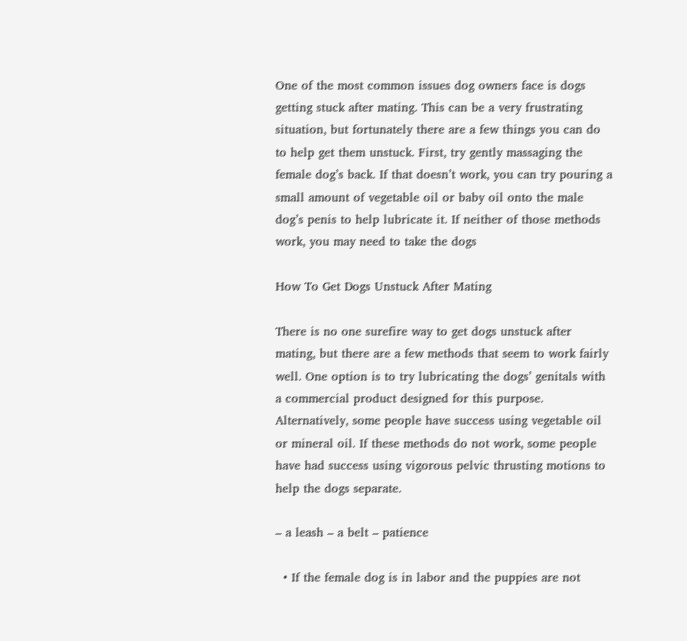One of the most common issues dog owners face is dogs getting stuck after mating. This can be a very frustrating situation, but fortunately there are a few things you can do to help get them unstuck. First, try gently massaging the female dog’s back. If that doesn’t work, you can try pouring a small amount of vegetable oil or baby oil onto the male dog’s penis to help lubricate it. If neither of those methods work, you may need to take the dogs

How To Get Dogs Unstuck After Mating

There is no one surefire way to get dogs unstuck after mating, but there are a few methods that seem to work fairly well. One option is to try lubricating the dogs’ genitals with a commercial product designed for this purpose. Alternatively, some people have success using vegetable oil or mineral oil. If these methods do not work, some people have had success using vigorous pelvic thrusting motions to help the dogs separate.

– a leash – a belt – patience

  • If the female dog is in labor and the puppies are not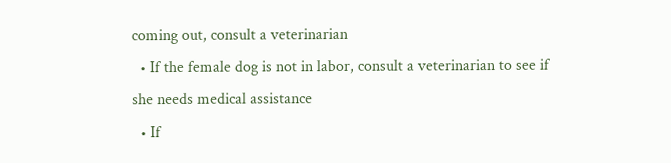coming out, consult a veterinarian
  • If the female dog is not in labor, consult a veterinarian to see if she needs medical assistance
  • If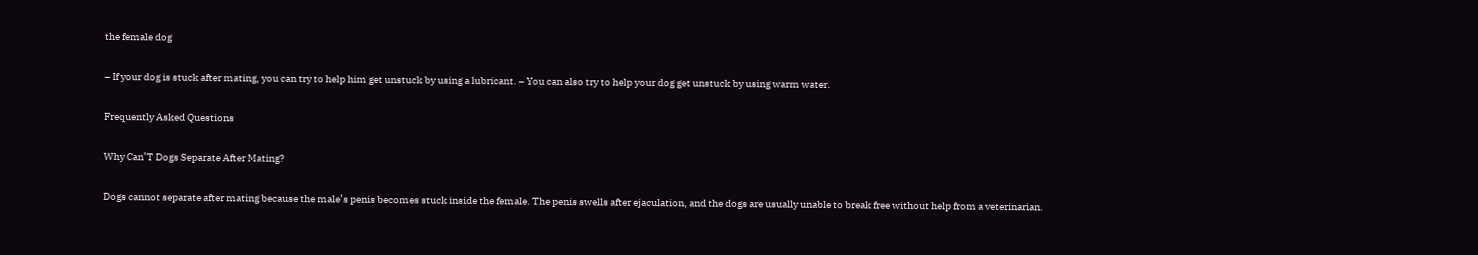the female dog

– If your dog is stuck after mating, you can try to help him get unstuck by using a lubricant. – You can also try to help your dog get unstuck by using warm water.

Frequently Asked Questions

Why Can’T Dogs Separate After Mating?

Dogs cannot separate after mating because the male’s penis becomes stuck inside the female. The penis swells after ejaculation, and the dogs are usually unable to break free without help from a veterinarian.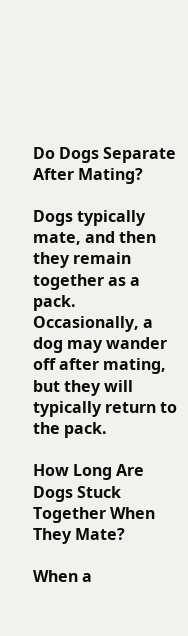Do Dogs Separate After Mating?

Dogs typically mate, and then they remain together as a pack. Occasionally, a dog may wander off after mating, but they will typically return to the pack.

How Long Are Dogs Stuck Together When They Mate?

When a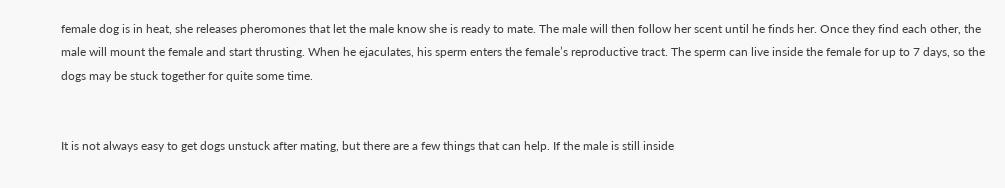female dog is in heat, she releases pheromones that let the male know she is ready to mate. The male will then follow her scent until he finds her. Once they find each other, the male will mount the female and start thrusting. When he ejaculates, his sperm enters the female’s reproductive tract. The sperm can live inside the female for up to 7 days, so the dogs may be stuck together for quite some time.


It is not always easy to get dogs unstuck after mating, but there are a few things that can help. If the male is still inside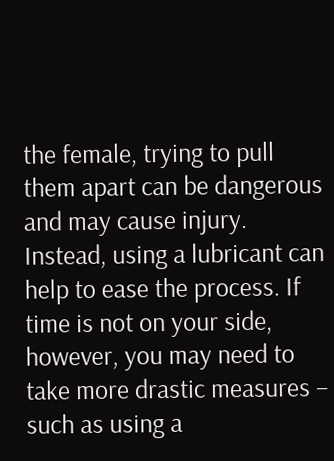the female, trying to pull them apart can be dangerous and may cause injury. Instead, using a lubricant can help to ease the process. If time is not on your side, however, you may need to take more drastic measures – such as using a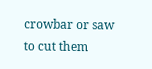crowbar or saw to cut them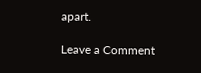apart.

Leave a Comment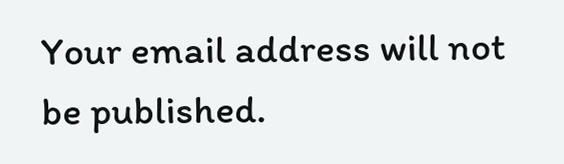Your email address will not be published.